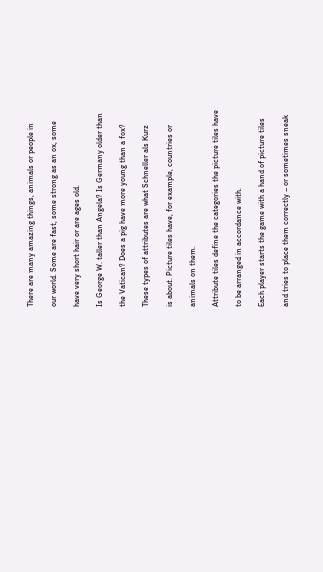There are many amazing things, animals or people in

our world. Some are fast, some strong as an ox, some

have very short hair or are ages old.

Is George W. taller than Angela? Is Germany older than

the Vatican? Does a pig have more young than a fox?

These types of attributes are what Schneller als Kurz

is about. Picture tiles have, for example, countries or

animals on them.

Attribute tiles define the categories the picture tiles have

to be arranged in accordance with.

Each player starts the game with a hand of picture tiles

and tries to place them correctly – or sometimes sneak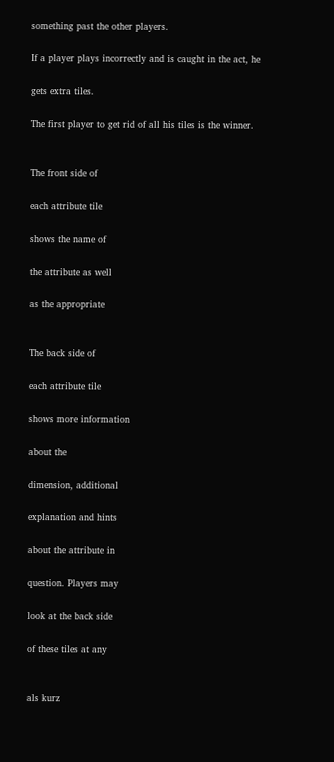something past the other players.

If a player plays incorrectly and is caught in the act, he

gets extra tiles.

The first player to get rid of all his tiles is the winner.


The front side of

each attribute tile

shows the name of

the attribute as well

as the appropriate


The back side of

each attribute tile

shows more information

about the

dimension, additional

explanation and hints

about the attribute in

question. Players may

look at the back side

of these tiles at any


als kurz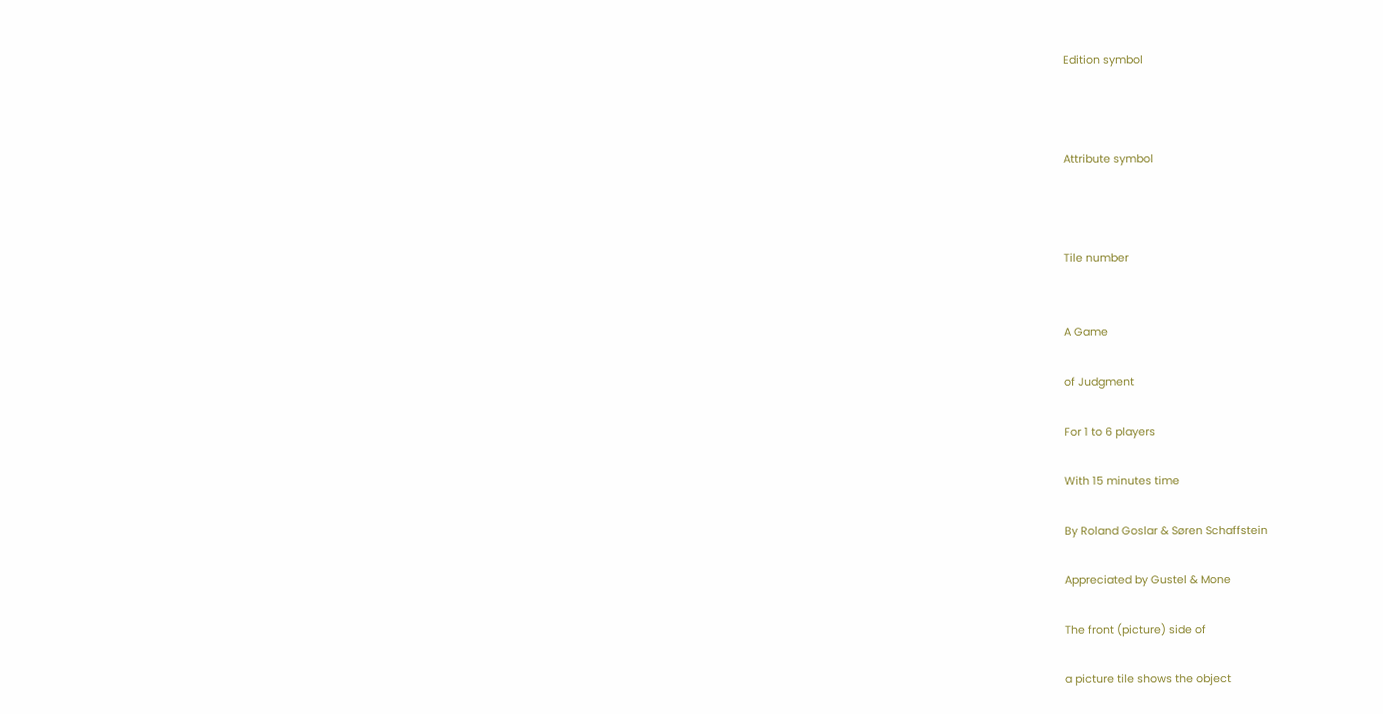Edition symbol



Attribute symbol



Tile number


A Game

of Judgment

For 1 to 6 players

With 15 minutes time

By Roland Goslar & Søren Schaffstein

Appreciated by Gustel & Mone

The front (picture) side of

a picture tile shows the object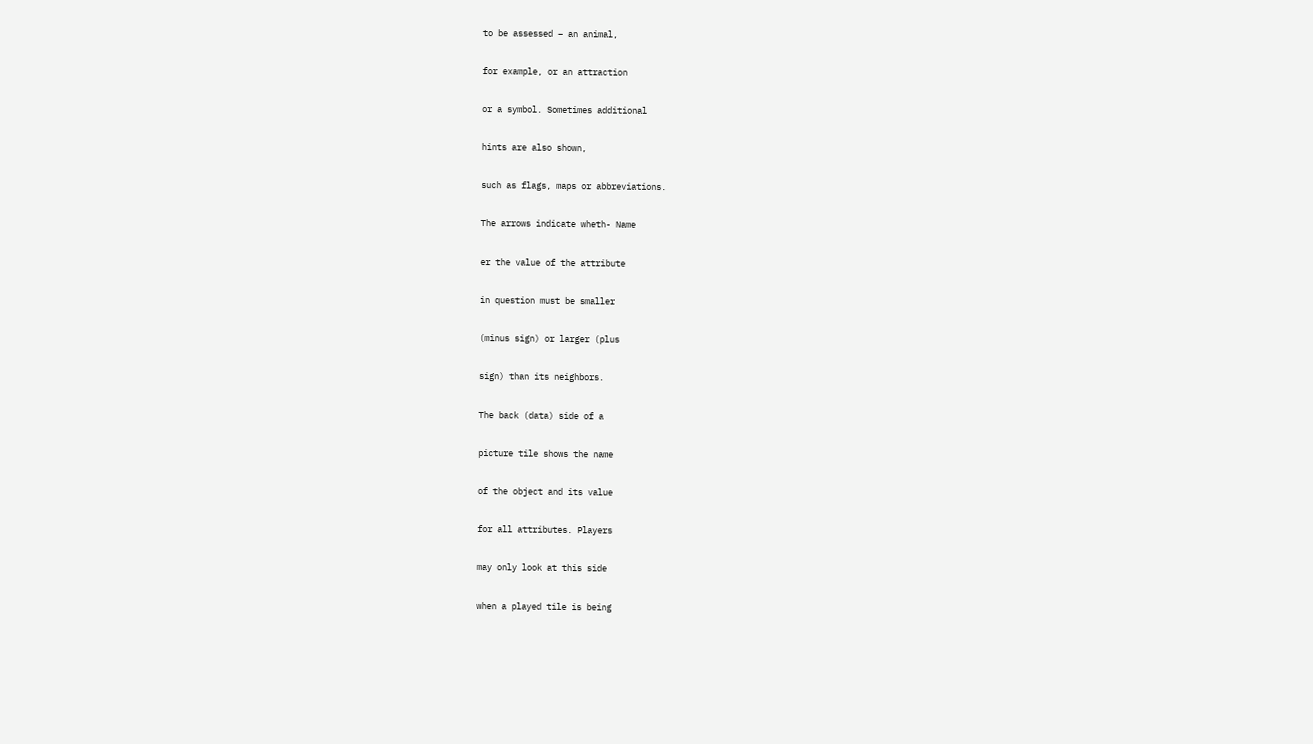to be assessed – an animal,

for example, or an attraction

or a symbol. Sometimes additional

hints are also shown,

such as flags, maps or abbreviations.

The arrows indicate wheth- Name

er the value of the attribute

in question must be smaller

(minus sign) or larger (plus

sign) than its neighbors.

The back (data) side of a

picture tile shows the name

of the object and its value

for all attributes. Players

may only look at this side

when a played tile is being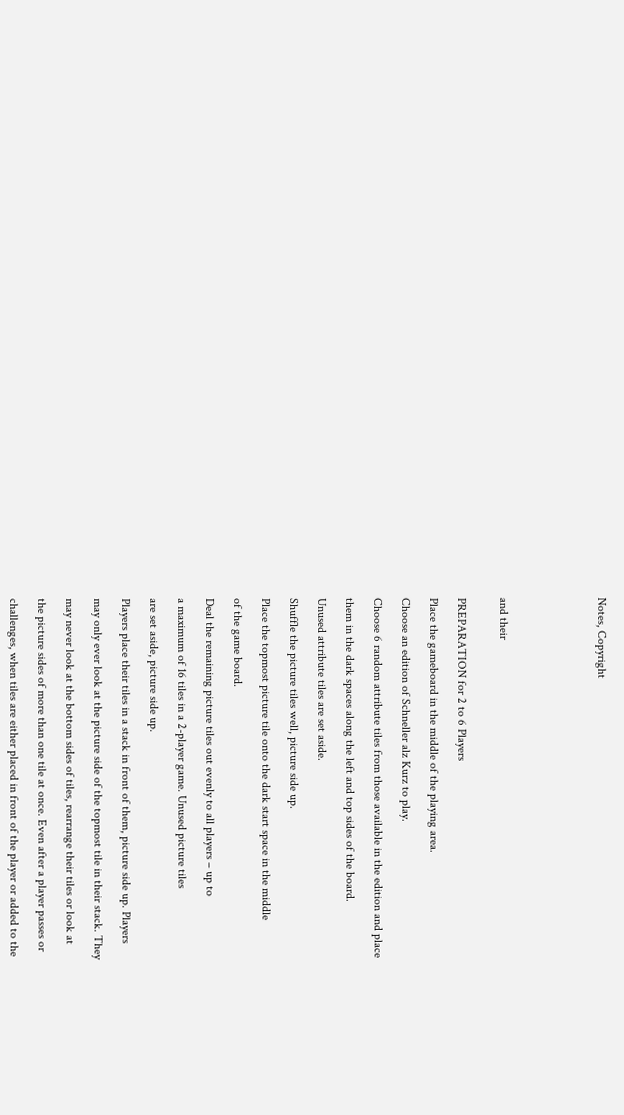Notes, Copyright






and their


PREPARATION for 2 to 6 Players

Place the gameboard in the middle of the playing area.

Choose an edition of Schneller alz Kurz to play.

Choose 6 random attribute tiles from those available in the edition and place

them in the dark spaces along the left and top sides of the board.

Unused attribute tiles are set aside.

Shuffle the picture tiles well, picture side up.

Place the topmost picture tile onto the dark start space in the middle

of the game board.

Deal the remaining picture tiles out evenly to all players – up to

a maximum of 16 tiles in a 2-player game. Unused picture tiles

are set aside, picture side up.

Players place their tiles in a stack in front of them, picture side up. Players

may only ever look at the picture side of the topmost tile in their stack. They

may never look at the bottom sides of tiles, rearrange their tiles or look at

the picture sides of more than one tile at once. Even after a player passes or

challenges, when tiles are either placed in front of the player or added to the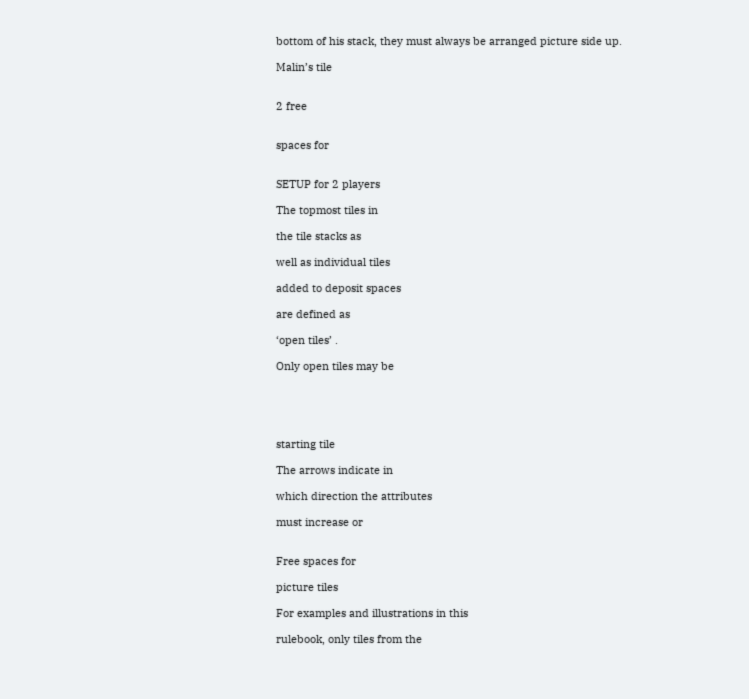bottom of his stack, they must always be arranged picture side up.

Malin’s tile


2 free


spaces for


SETUP for 2 players

The topmost tiles in

the tile stacks as

well as individual tiles

added to deposit spaces

are defined as

‘open tiles’ .

Only open tiles may be





starting tile

The arrows indicate in

which direction the attributes

must increase or


Free spaces for

picture tiles

For examples and illustrations in this

rulebook, only tiles from the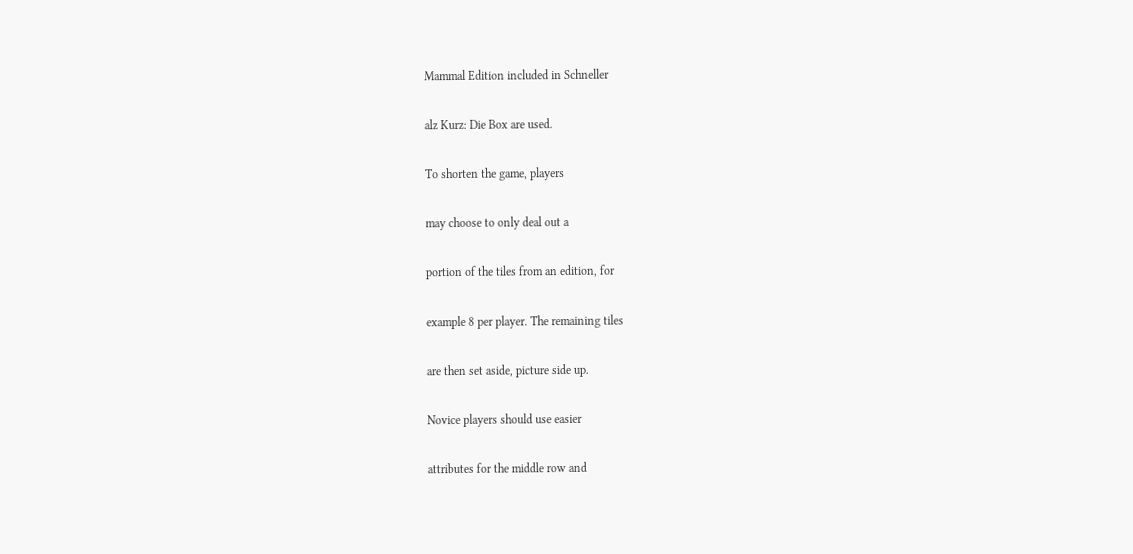Mammal Edition included in Schneller

alz Kurz: Die Box are used.

To shorten the game, players

may choose to only deal out a

portion of the tiles from an edition, for

example 8 per player. The remaining tiles

are then set aside, picture side up.

Novice players should use easier

attributes for the middle row and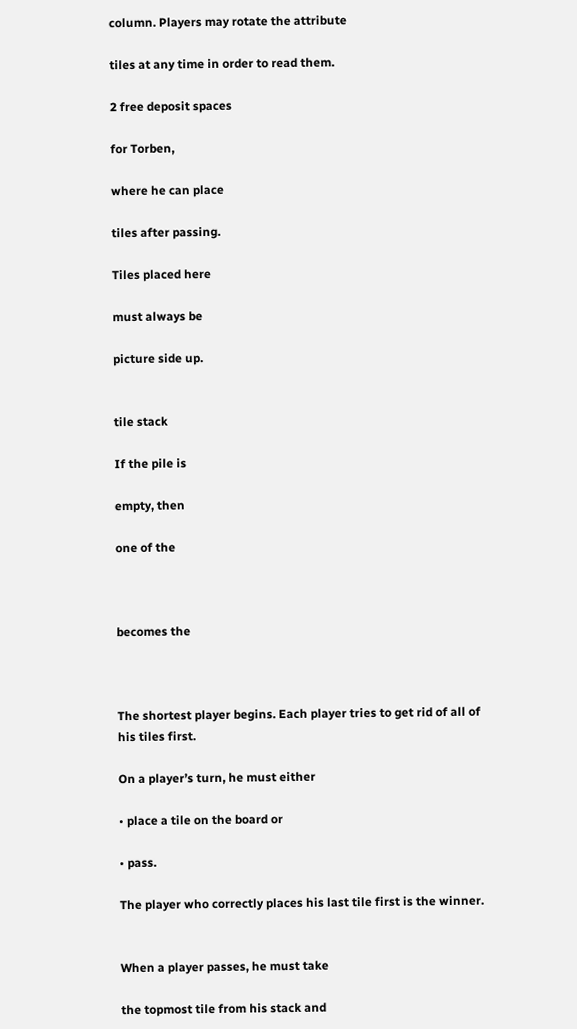column. Players may rotate the attribute

tiles at any time in order to read them.

2 free deposit spaces

for Torben,

where he can place

tiles after passing.

Tiles placed here

must always be

picture side up.


tile stack

If the pile is

empty, then

one of the



becomes the



The shortest player begins. Each player tries to get rid of all of his tiles first.

On a player’s turn, he must either

• place a tile on the board or

• pass.

The player who correctly places his last tile first is the winner.


When a player passes, he must take

the topmost tile from his stack and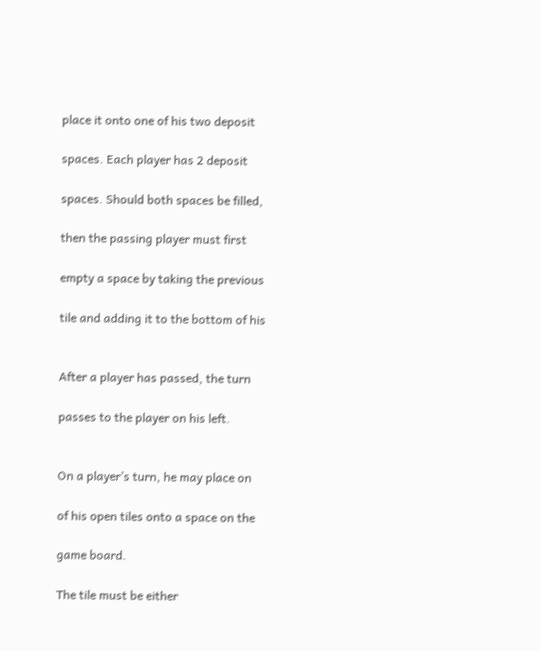place it onto one of his two deposit

spaces. Each player has 2 deposit

spaces. Should both spaces be filled,

then the passing player must first

empty a space by taking the previous

tile and adding it to the bottom of his


After a player has passed, the turn

passes to the player on his left.


On a player’s turn, he may place on

of his open tiles onto a space on the

game board.

The tile must be either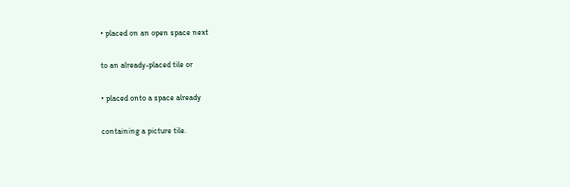• placed on an open space next

to an already-placed tile or

• placed onto a space already

containing a picture tile.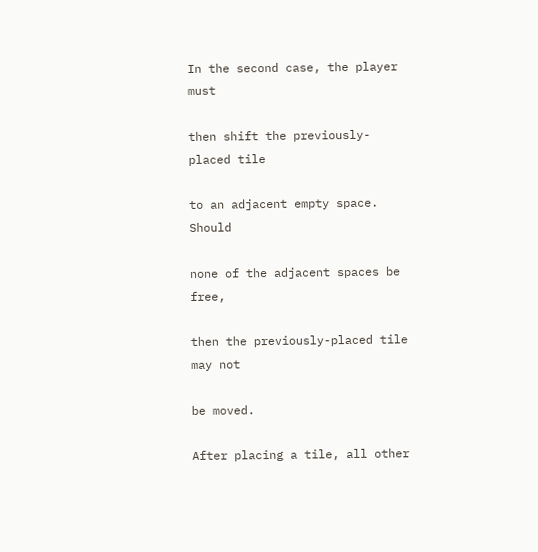In the second case, the player must

then shift the previously-placed tile

to an adjacent empty space. Should

none of the adjacent spaces be free,

then the previously-placed tile may not

be moved.

After placing a tile, all other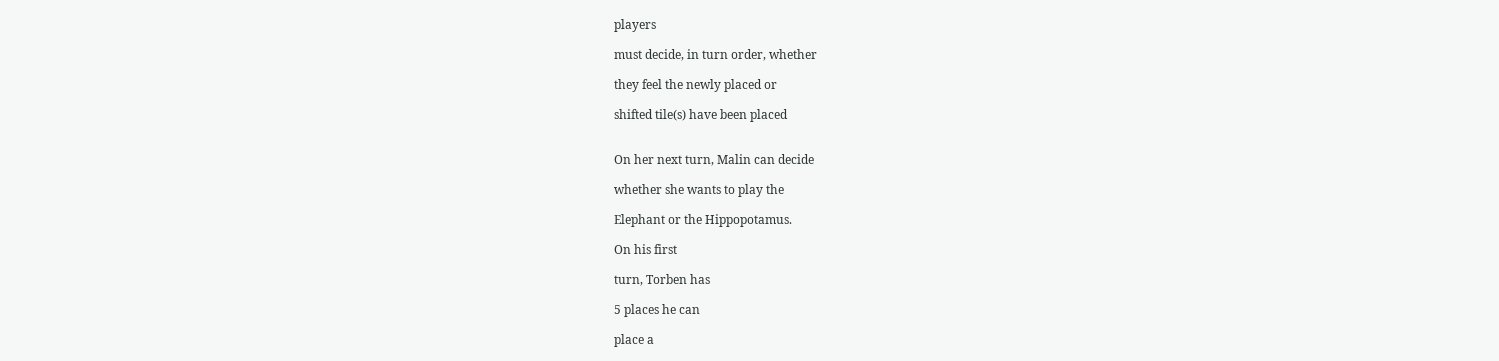players

must decide, in turn order, whether

they feel the newly placed or

shifted tile(s) have been placed


On her next turn, Malin can decide

whether she wants to play the

Elephant or the Hippopotamus.

On his first

turn, Torben has

5 places he can

place a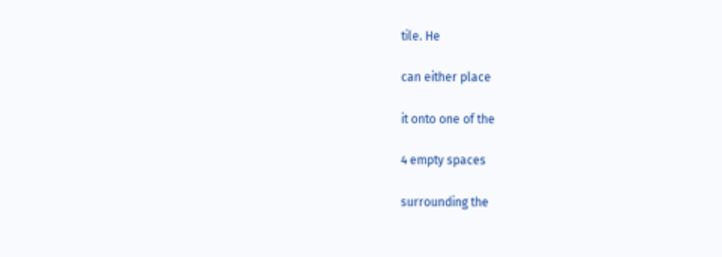tile. He

can either place

it onto one of the

4 empty spaces

surrounding the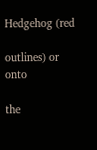Hedgehog (red

outlines) or onto

the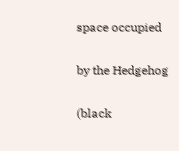space occupied

by the Hedgehog

(black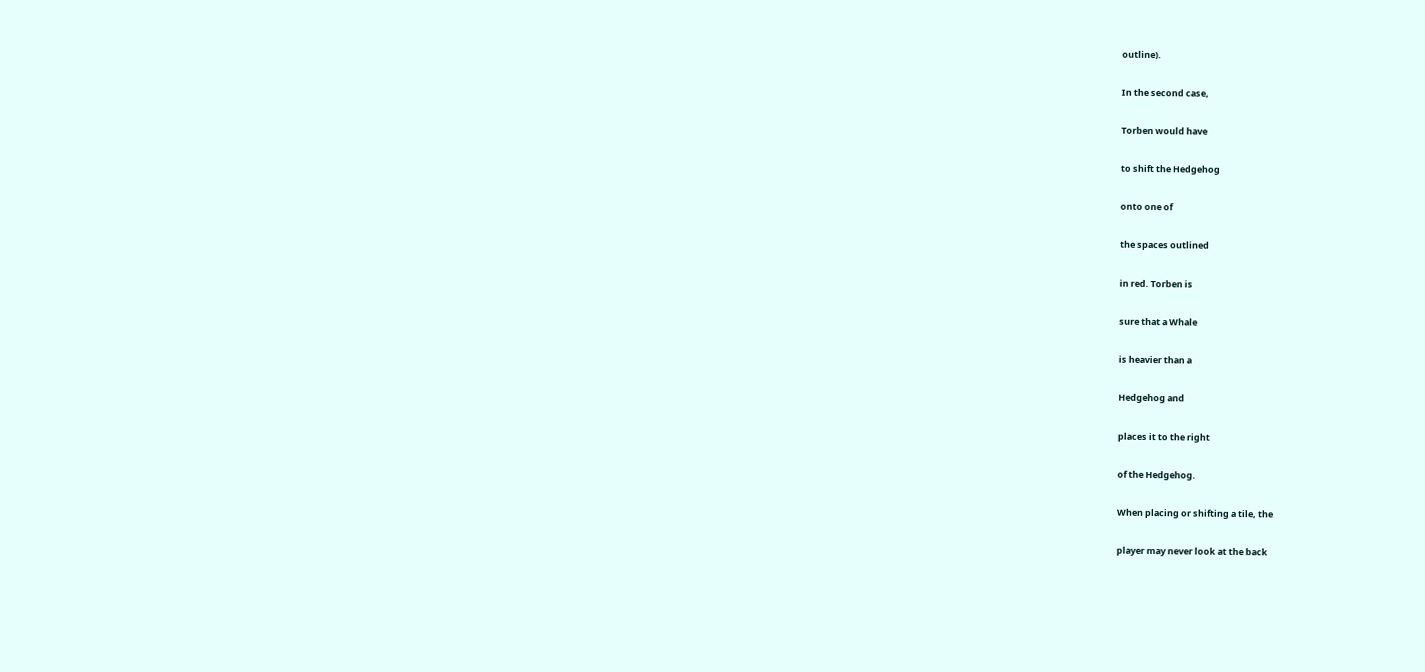outline).

In the second case,

Torben would have

to shift the Hedgehog

onto one of

the spaces outlined

in red. Torben is

sure that a Whale

is heavier than a

Hedgehog and

places it to the right

of the Hedgehog.

When placing or shifting a tile, the

player may never look at the back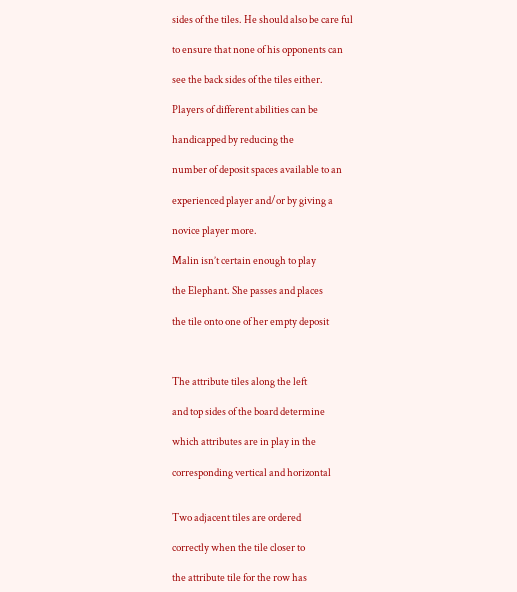sides of the tiles. He should also be care ful

to ensure that none of his opponents can

see the back sides of the tiles either.

Players of different abilities can be

handicapped by reducing the

number of deposit spaces available to an

experienced player and/or by giving a

novice player more.

Malin isn’t certain enough to play

the Elephant. She passes and places

the tile onto one of her empty deposit



The attribute tiles along the left

and top sides of the board determine

which attributes are in play in the

corresponding vertical and horizontal


Two adjacent tiles are ordered

correctly when the tile closer to

the attribute tile for the row has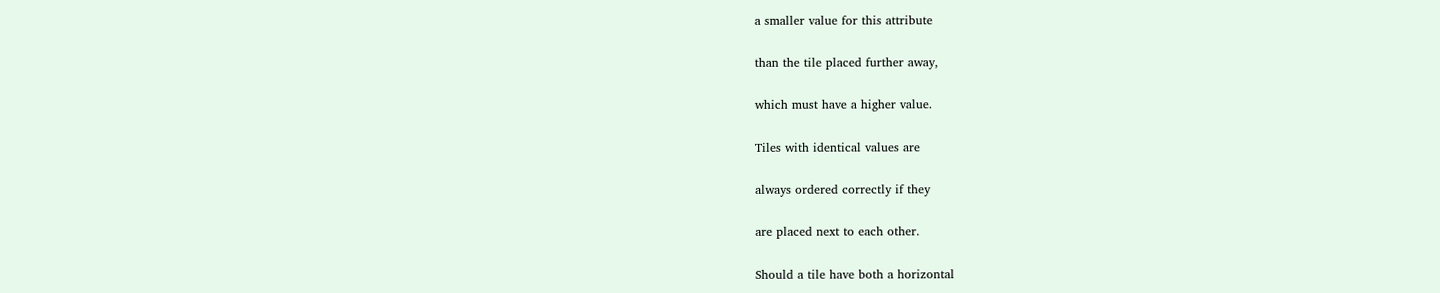a smaller value for this attribute

than the tile placed further away,

which must have a higher value.

Tiles with identical values are

always ordered correctly if they

are placed next to each other.

Should a tile have both a horizontal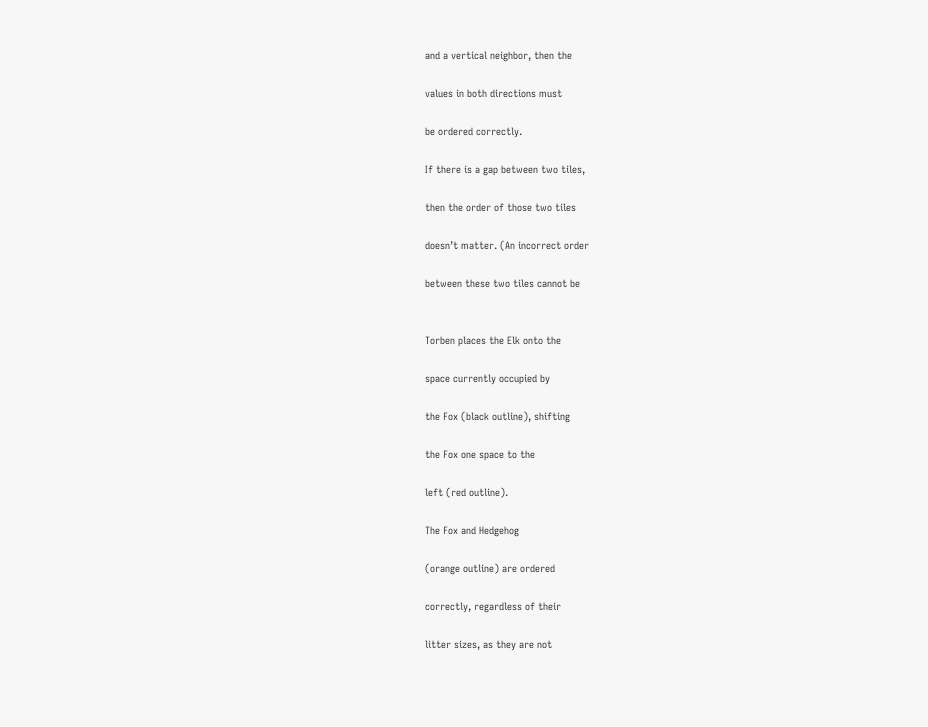and a vertical neighbor, then the

values in both directions must

be ordered correctly.

If there is a gap between two tiles,

then the order of those two tiles

doesn’t matter. (An incorrect order

between these two tiles cannot be


Torben places the Elk onto the

space currently occupied by

the Fox (black outline), shifting

the Fox one space to the

left (red outline).

The Fox and Hedgehog

(orange outline) are ordered

correctly, regardless of their

litter sizes, as they are not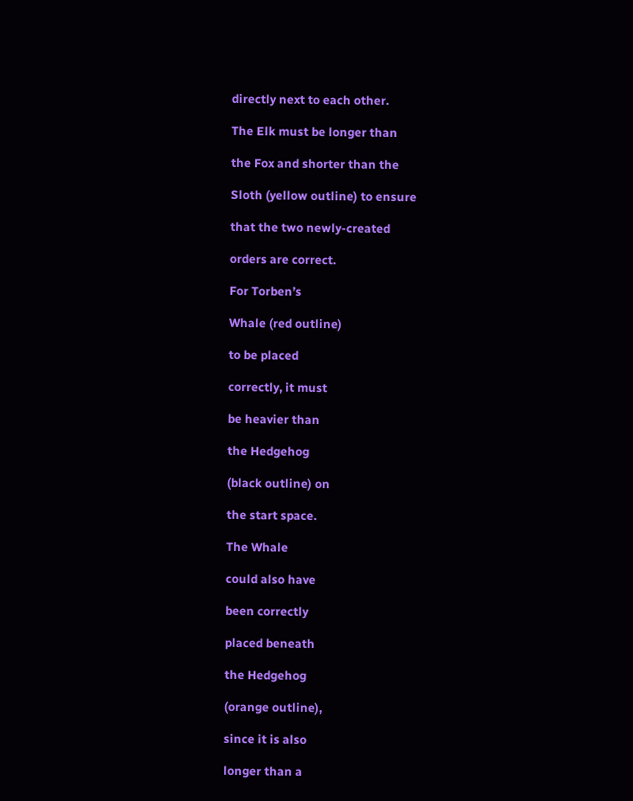directly next to each other.

The Elk must be longer than

the Fox and shorter than the

Sloth (yellow outline) to ensure

that the two newly-created

orders are correct.

For Torben’s

Whale (red outline)

to be placed

correctly, it must

be heavier than

the Hedgehog

(black outline) on

the start space.

The Whale

could also have

been correctly

placed beneath

the Hedgehog

(orange outline),

since it is also

longer than a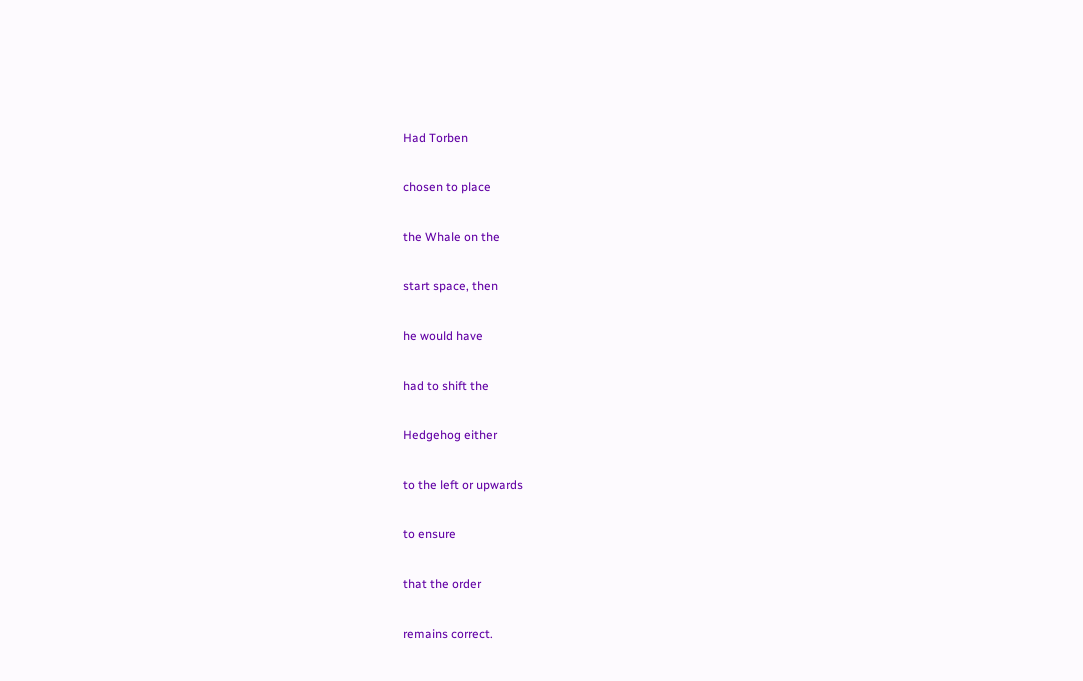Had Torben

chosen to place

the Whale on the

start space, then

he would have

had to shift the

Hedgehog either

to the left or upwards

to ensure

that the order

remains correct.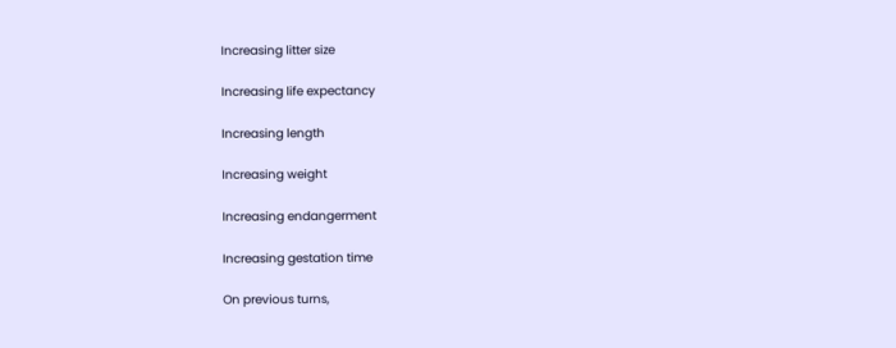Increasing litter size

Increasing life expectancy

Increasing length

Increasing weight

Increasing endangerment

Increasing gestation time

On previous turns,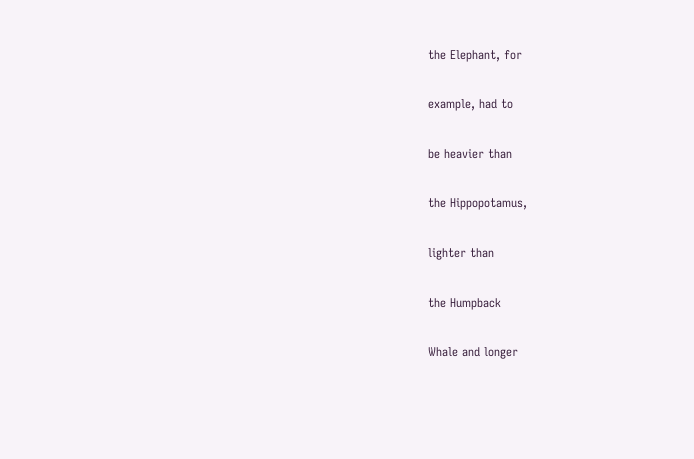the Elephant, for

example, had to

be heavier than

the Hippopotamus,

lighter than

the Humpback

Whale and longer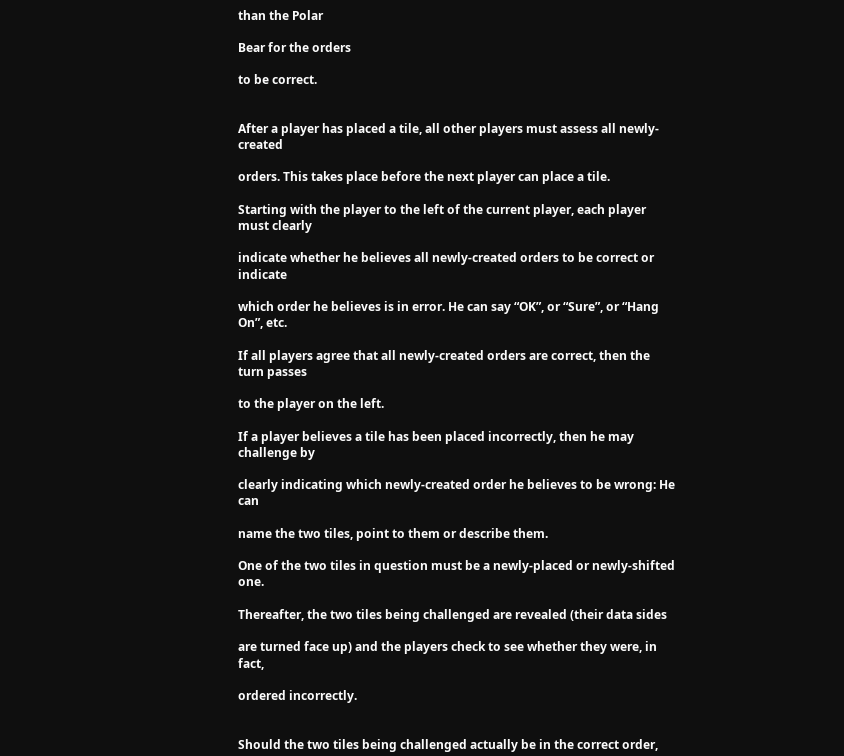than the Polar

Bear for the orders

to be correct.


After a player has placed a tile, all other players must assess all newly-created

orders. This takes place before the next player can place a tile.

Starting with the player to the left of the current player, each player must clearly

indicate whether he believes all newly-created orders to be correct or indicate

which order he believes is in error. He can say “OK”, or “Sure”, or “Hang On”, etc.

If all players agree that all newly-created orders are correct, then the turn passes

to the player on the left.

If a player believes a tile has been placed incorrectly, then he may challenge by

clearly indicating which newly-created order he believes to be wrong: He can

name the two tiles, point to them or describe them.

One of the two tiles in question must be a newly-placed or newly-shifted one.

Thereafter, the two tiles being challenged are revealed (their data sides

are turned face up) and the players check to see whether they were, in fact,

ordered incorrectly.


Should the two tiles being challenged actually be in the correct order,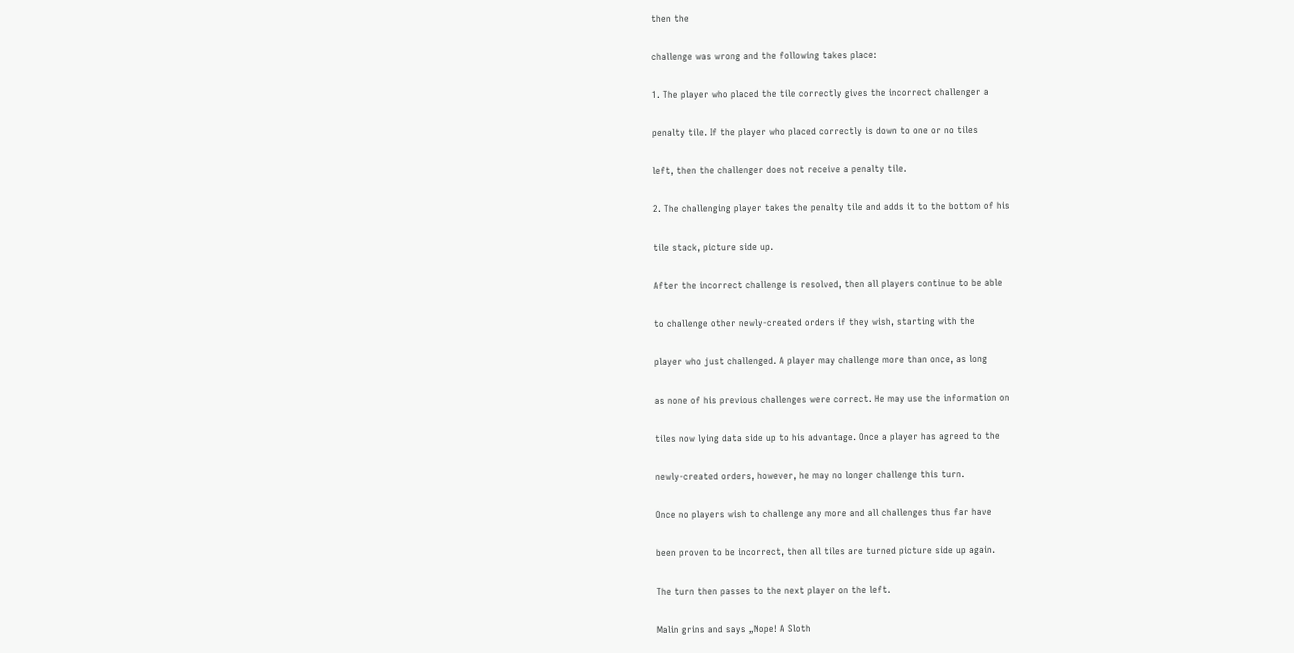then the

challenge was wrong and the following takes place:

1. The player who placed the tile correctly gives the incorrect challenger a

penalty tile. If the player who placed correctly is down to one or no tiles

left, then the challenger does not receive a penalty tile.

2. The challenging player takes the penalty tile and adds it to the bottom of his

tile stack, picture side up.

After the incorrect challenge is resolved, then all players continue to be able

to challenge other newly-created orders if they wish, starting with the

player who just challenged. A player may challenge more than once, as long

as none of his previous challenges were correct. He may use the information on

tiles now lying data side up to his advantage. Once a player has agreed to the

newly-created orders, however, he may no longer challenge this turn.

Once no players wish to challenge any more and all challenges thus far have

been proven to be incorrect, then all tiles are turned picture side up again.

The turn then passes to the next player on the left.

Malin grins and says „Nope! A Sloth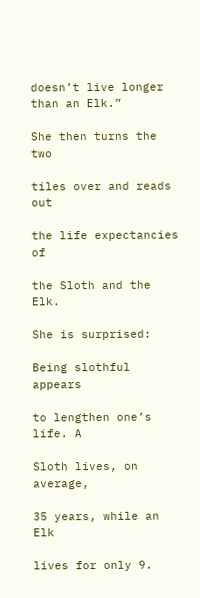doesn’t live longer than an Elk.”

She then turns the two

tiles over and reads out

the life expectancies of

the Sloth and the Elk.

She is surprised:

Being slothful appears

to lengthen one’s life. A

Sloth lives, on average,

35 years, while an Elk

lives for only 9.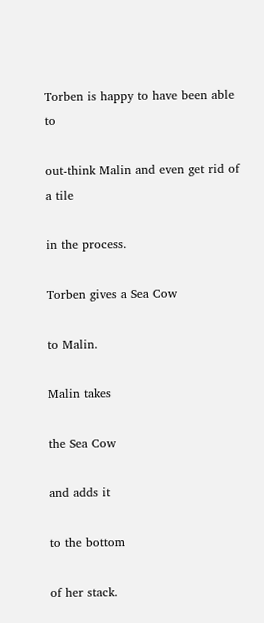Torben is happy to have been able to

out-think Malin and even get rid of a tile

in the process.

Torben gives a Sea Cow

to Malin.

Malin takes

the Sea Cow

and adds it

to the bottom

of her stack.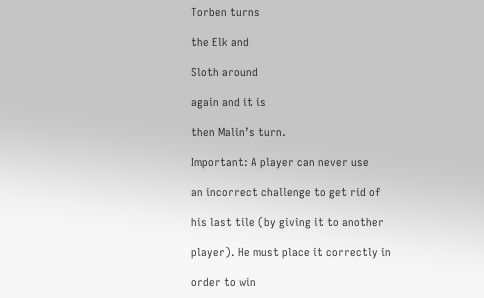Torben turns

the Elk and

Sloth around

again and it is

then Malin’s turn.

Important: A player can never use

an incorrect challenge to get rid of

his last tile (by giving it to another

player). He must place it correctly in

order to win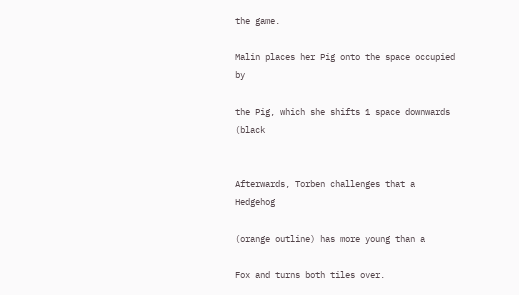the game.

Malin places her Pig onto the space occupied by

the Pig, which she shifts 1 space downwards (black


Afterwards, Torben challenges that a Hedgehog

(orange outline) has more young than a

Fox and turns both tiles over.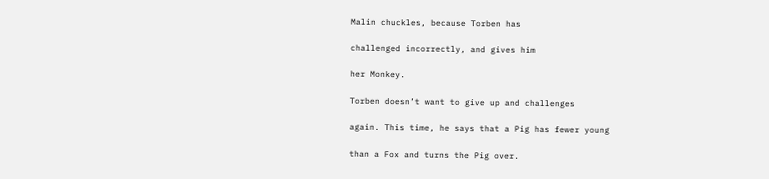Malin chuckles, because Torben has

challenged incorrectly, and gives him

her Monkey.

Torben doesn’t want to give up and challenges

again. This time, he says that a Pig has fewer young

than a Fox and turns the Pig over.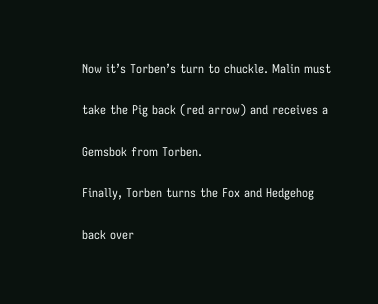Now it’s Torben’s turn to chuckle. Malin must

take the Pig back (red arrow) and receives a

Gemsbok from Torben.

Finally, Torben turns the Fox and Hedgehog

back over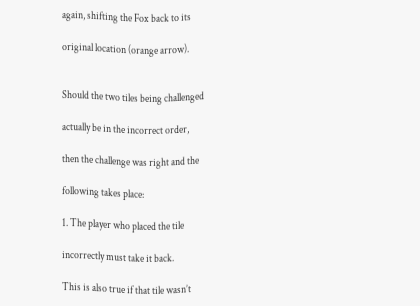again, shifting the Fox back to its

original location (orange arrow).


Should the two tiles being challenged

actually be in the incorrect order,

then the challenge was right and the

following takes place:

1. The player who placed the tile

incorrectly must take it back.

This is also true if that tile wasn’t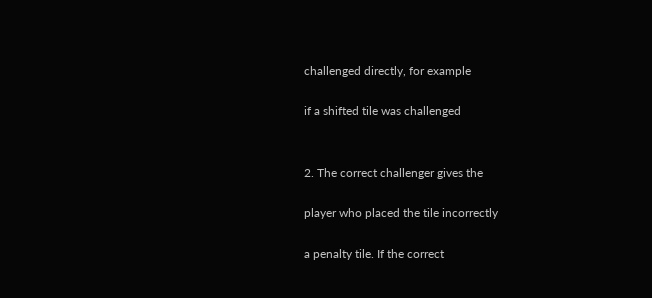challenged directly, for example

if a shifted tile was challenged


2. The correct challenger gives the

player who placed the tile incorrectly

a penalty tile. If the correct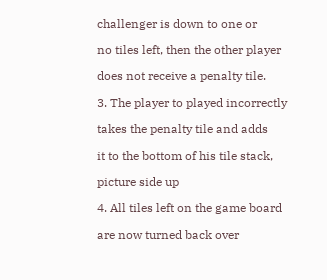challenger is down to one or

no tiles left, then the other player

does not receive a penalty tile.

3. The player to played incorrectly

takes the penalty tile and adds

it to the bottom of his tile stack,

picture side up

4. All tiles left on the game board

are now turned back over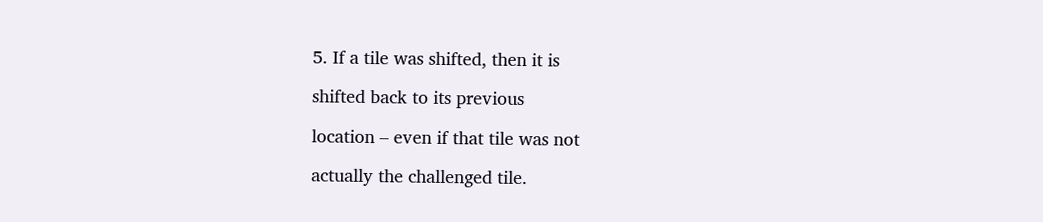5. If a tile was shifted, then it is

shifted back to its previous

location – even if that tile was not

actually the challenged tile.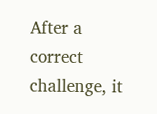After a correct challenge, it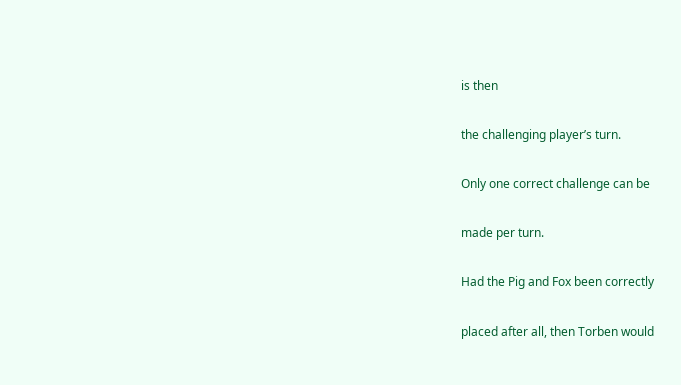is then

the challenging player’s turn.

Only one correct challenge can be

made per turn.

Had the Pig and Fox been correctly

placed after all, then Torben would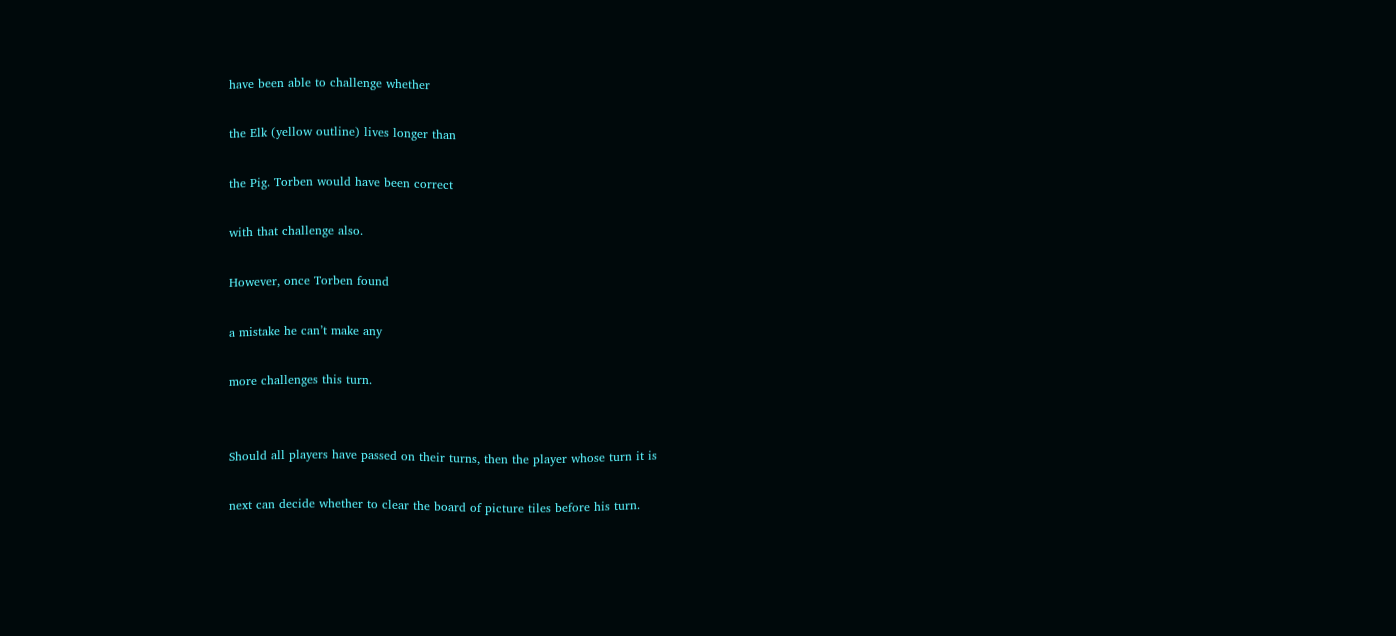have been able to challenge whether

the Elk (yellow outline) lives longer than

the Pig. Torben would have been correct

with that challenge also.

However, once Torben found

a mistake he can’t make any

more challenges this turn.


Should all players have passed on their turns, then the player whose turn it is

next can decide whether to clear the board of picture tiles before his turn.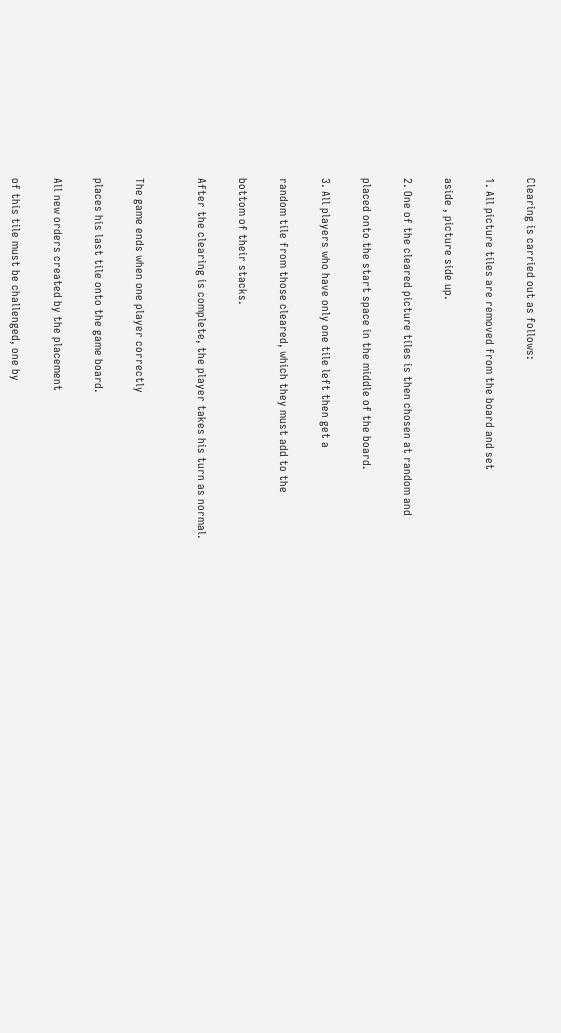Clearing is carried out as follows:

1. All picture tiles are removed from the board and set

aside , picture side up.

2. One of the cleared picture tiles is then chosen at random and

placed onto the start space in the middle of the board.

3. All players who have only one tile left then get a

random tile from those cleared, which they must add to the

bottom of their stacks.

After the clearing is complete, the player takes his turn as normal.


The game ends when one player correctly

places his last tile onto the game board.

All new orders created by the placement

of this tile must be challenged, one by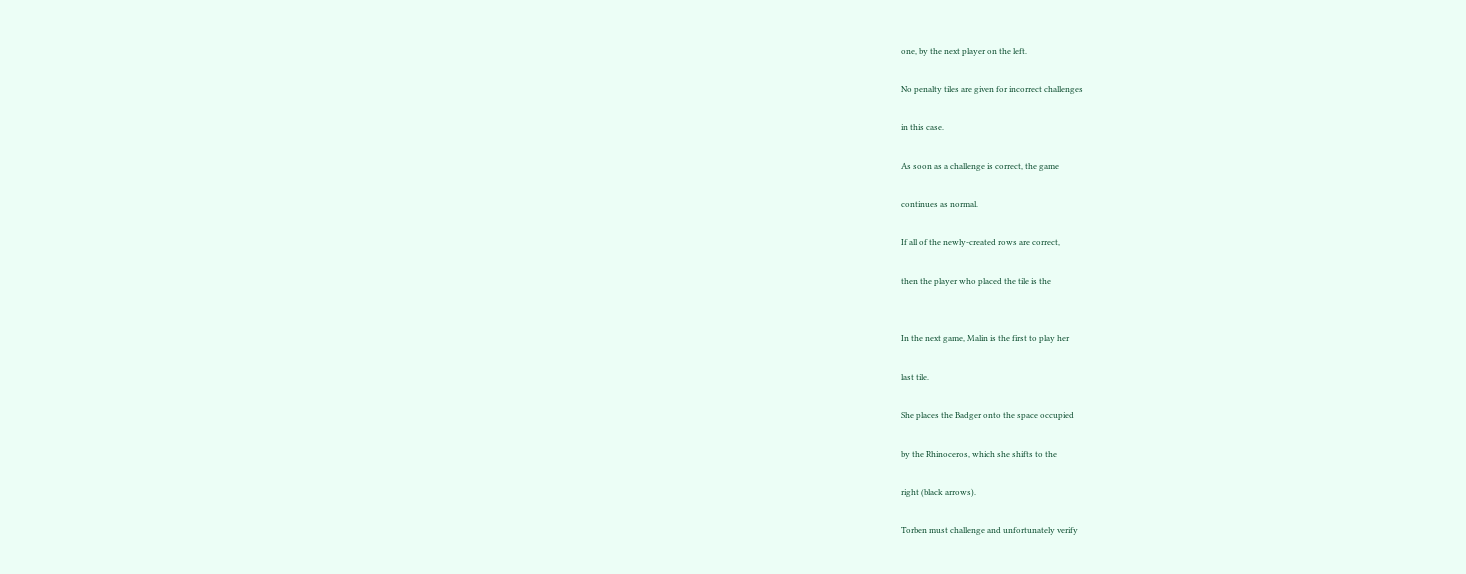one, by the next player on the left.

No penalty tiles are given for incorrect challenges

in this case.

As soon as a challenge is correct, the game

continues as normal.

If all of the newly-created rows are correct,

then the player who placed the tile is the


In the next game, Malin is the first to play her

last tile.

She places the Badger onto the space occupied

by the Rhinoceros, which she shifts to the

right (black arrows).

Torben must challenge and unfortunately verify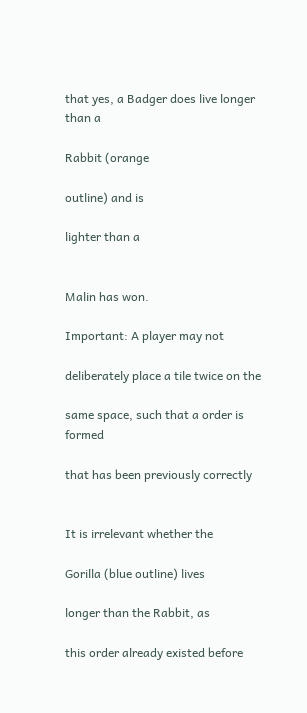that yes, a Badger does live longer than a

Rabbit (orange

outline) and is

lighter than a


Malin has won.

Important: A player may not

deliberately place a tile twice on the

same space, such that a order is formed

that has been previously correctly


It is irrelevant whether the

Gorilla (blue outline) lives

longer than the Rabbit, as

this order already existed before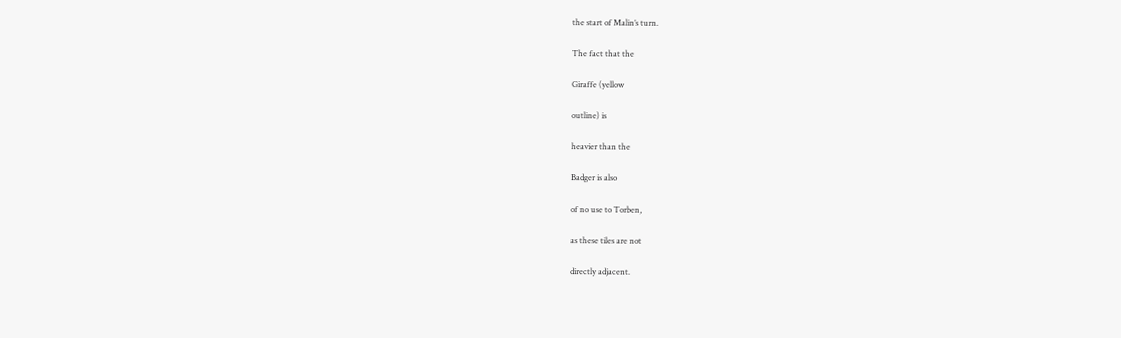the start of Malin’s turn.

The fact that the

Giraffe (yellow

outline) is

heavier than the

Badger is also

of no use to Torben,

as these tiles are not

directly adjacent.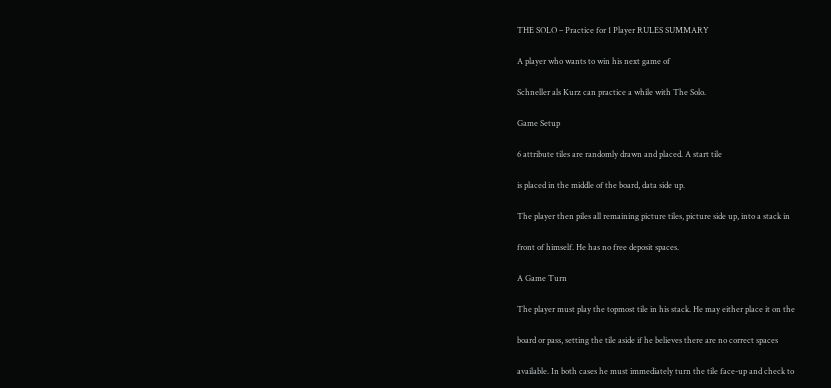THE SOLO – Practice for 1 Player RULES SUMMARY

A player who wants to win his next game of

Schneller als Kurz can practice a while with The Solo.

Game Setup

6 attribute tiles are randomly drawn and placed. A start tile

is placed in the middle of the board, data side up.

The player then piles all remaining picture tiles, picture side up, into a stack in

front of himself. He has no free deposit spaces.

A Game Turn

The player must play the topmost tile in his stack. He may either place it on the

board or pass, setting the tile aside if he believes there are no correct spaces

available. In both cases he must immediately turn the tile face-up and check to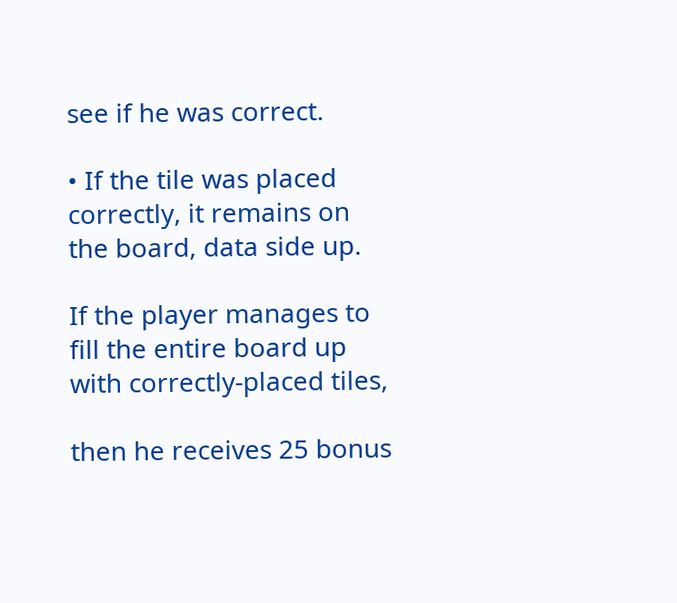see if he was correct.

• If the tile was placed correctly, it remains on the board, data side up.

If the player manages to fill the entire board up with correctly-placed tiles,

then he receives 25 bonus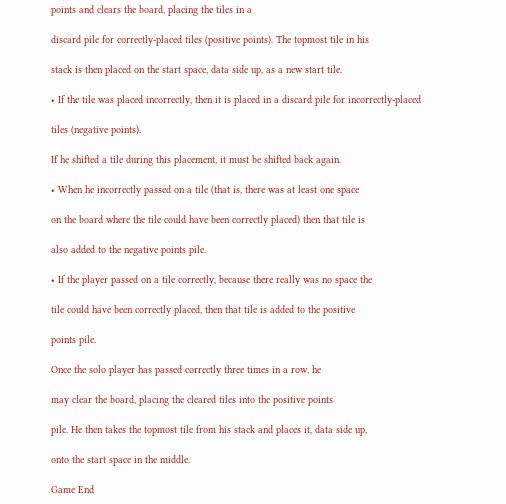points and clears the board, placing the tiles in a

discard pile for correctly-placed tiles (positive points). The topmost tile in his

stack is then placed on the start space, data side up, as a new start tile.

• If the tile was placed incorrectly, then it is placed in a discard pile for incorrectly-placed

tiles (negative points).

If he shifted a tile during this placement, it must be shifted back again.

• When he incorrectly passed on a tile (that is, there was at least one space

on the board where the tile could have been correctly placed) then that tile is

also added to the negative points pile.

• If the player passed on a tile correctly, because there really was no space the

tile could have been correctly placed, then that tile is added to the positive

points pile.

Once the solo player has passed correctly three times in a row, he

may clear the board, placing the cleared tiles into the positive points

pile. He then takes the topmost tile from his stack and places it, data side up,

onto the start space in the middle.

Game End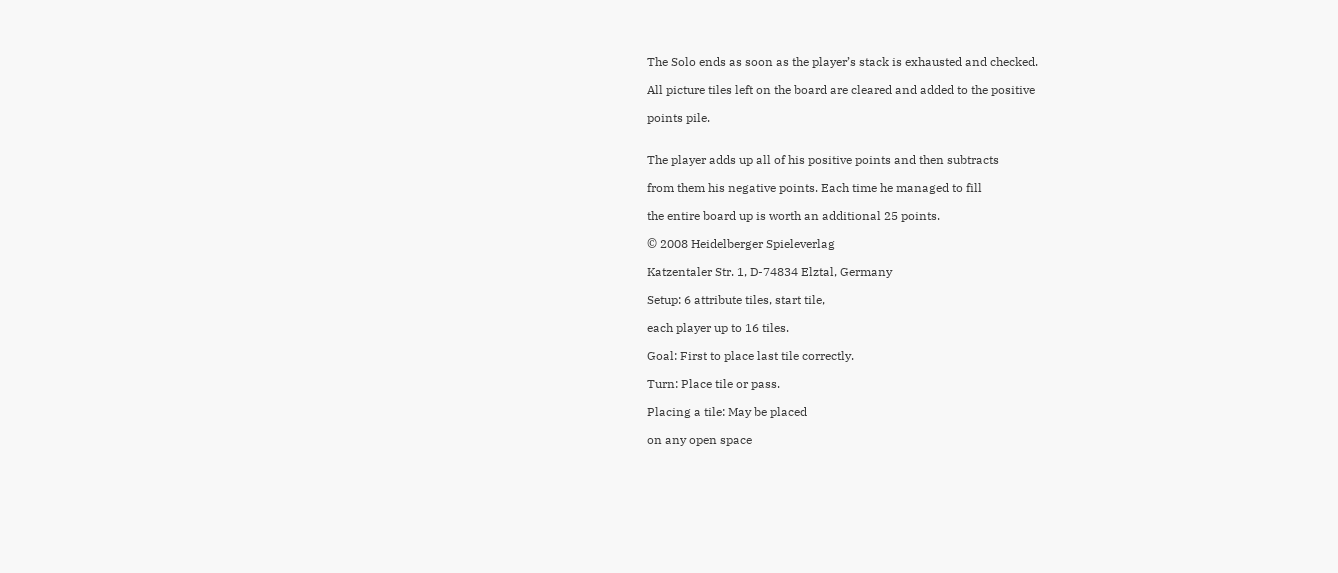The Solo ends as soon as the player’s stack is exhausted and checked.

All picture tiles left on the board are cleared and added to the positive

points pile.


The player adds up all of his positive points and then subtracts

from them his negative points. Each time he managed to fill

the entire board up is worth an additional 25 points.

© 2008 Heidelberger Spieleverlag

Katzentaler Str. 1, D-74834 Elztal, Germany

Setup: 6 attribute tiles, start tile,

each player up to 16 tiles.

Goal: First to place last tile correctly.

Turn: Place tile or pass.

Placing a tile: May be placed

on any open space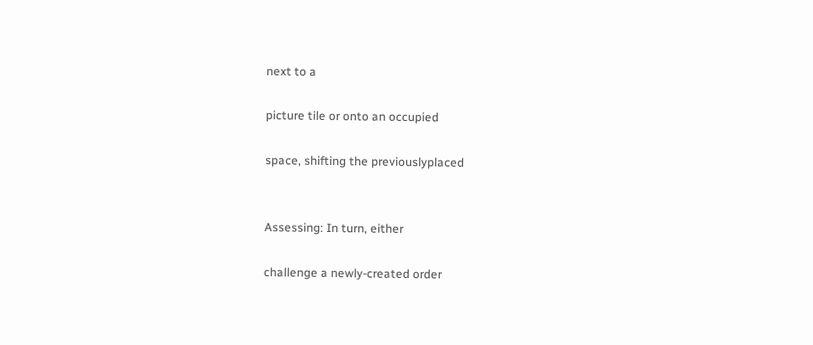next to a

picture tile or onto an occupied

space, shifting the previouslyplaced


Assessing: In turn, either

challenge a newly-created order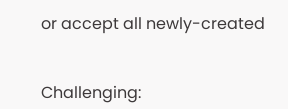or accept all newly-created


Challenging: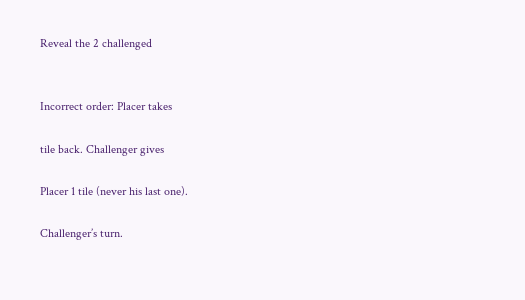Reveal the 2 challenged


Incorrect order: Placer takes

tile back. Challenger gives

Placer 1 tile (never his last one).

Challenger’s turn.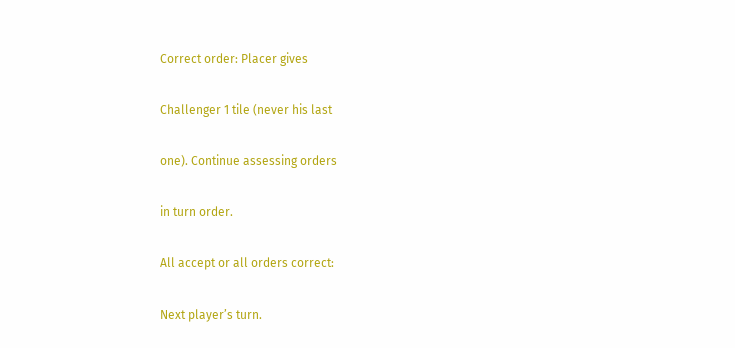Correct order: Placer gives

Challenger 1 tile (never his last

one). Continue assessing orders

in turn order.

All accept or all orders correct:

Next player’s turn.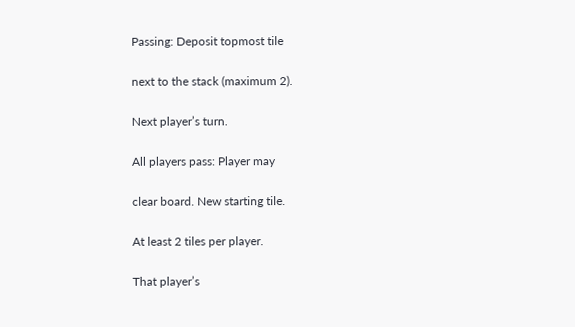Passing: Deposit topmost tile

next to the stack (maximum 2).

Next player’s turn.

All players pass: Player may

clear board. New starting tile.

At least 2 tiles per player.

That player’s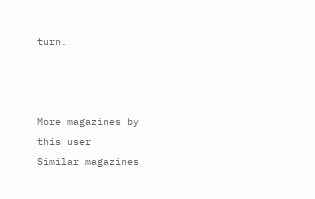turn.



More magazines by this user
Similar magazines